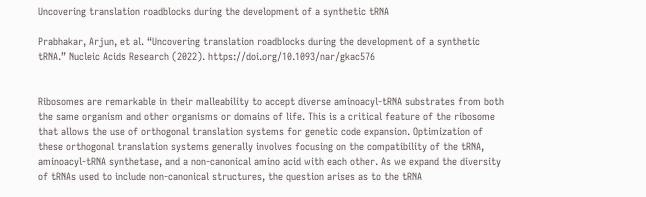Uncovering translation roadblocks during the development of a synthetic tRNA

Prabhakar, Arjun, et al. “Uncovering translation roadblocks during the development of a synthetic tRNA.” Nucleic Acids Research (2022). https://doi.org/10.1093/nar/gkac576


Ribosomes are remarkable in their malleability to accept diverse aminoacyl-tRNA substrates from both the same organism and other organisms or domains of life. This is a critical feature of the ribosome that allows the use of orthogonal translation systems for genetic code expansion. Optimization of these orthogonal translation systems generally involves focusing on the compatibility of the tRNA, aminoacyl-tRNA synthetase, and a non-canonical amino acid with each other. As we expand the diversity of tRNAs used to include non-canonical structures, the question arises as to the tRNA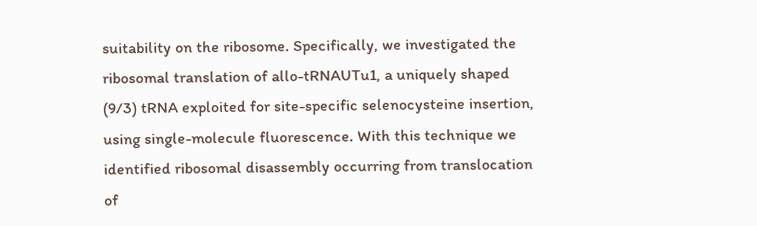suitability on the ribosome. Specifically, we investigated the ribosomal translation of allo-tRNAUTu1, a uniquely shaped (9/3) tRNA exploited for site-specific selenocysteine insertion, using single-molecule fluorescence. With this technique we identified ribosomal disassembly occurring from translocation of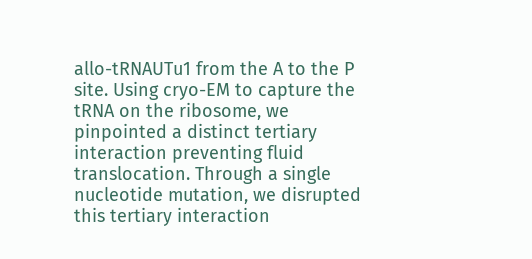allo-tRNAUTu1 from the A to the P site. Using cryo-EM to capture the tRNA on the ribosome, we pinpointed a distinct tertiary interaction preventing fluid translocation. Through a single nucleotide mutation, we disrupted this tertiary interaction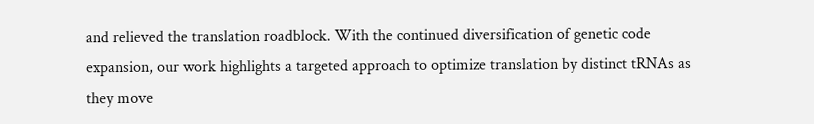and relieved the translation roadblock. With the continued diversification of genetic code expansion, our work highlights a targeted approach to optimize translation by distinct tRNAs as they move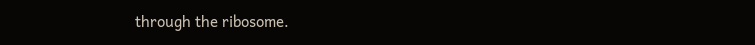through the ribosome.